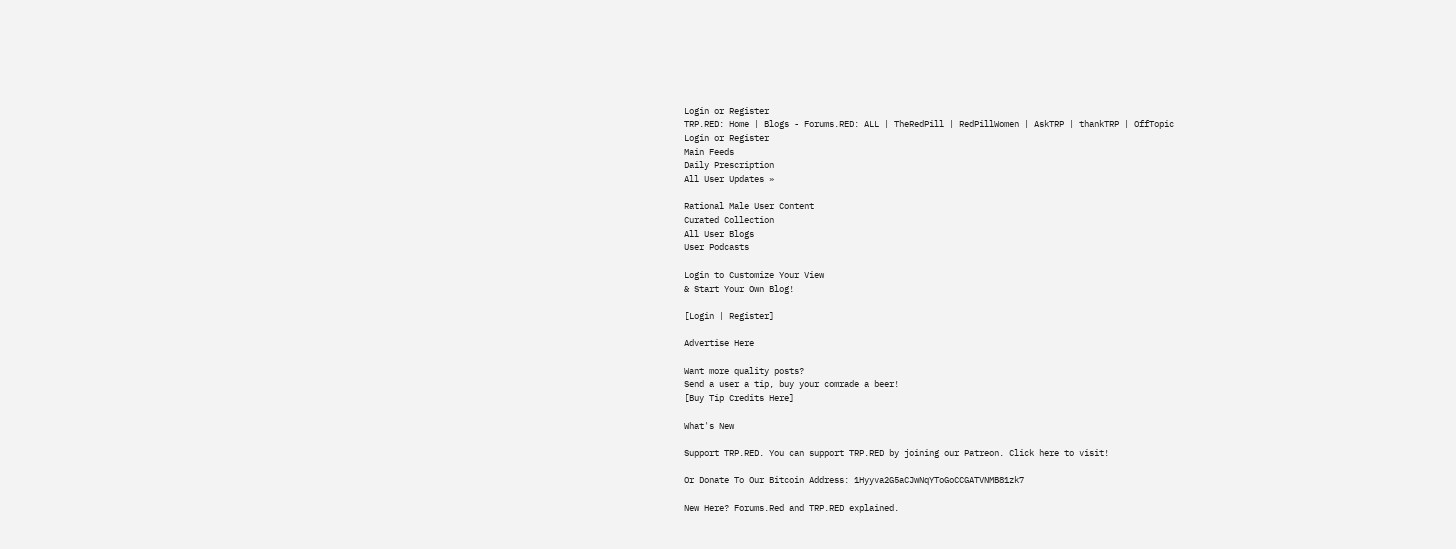Login or Register
TRP.RED: Home | Blogs - Forums.RED: ALL | TheRedPill | RedPillWomen | AskTRP | thankTRP | OffTopic
Login or Register
Main Feeds
Daily Prescription
All User Updates »

Rational Male User Content
Curated Collection
All User Blogs
User Podcasts

Login to Customize Your View
& Start Your Own Blog!

[Login | Register]

Advertise Here

Want more quality posts?
Send a user a tip, buy your comrade a beer!
[Buy Tip Credits Here]

What's New

Support TRP.RED. You can support TRP.RED by joining our Patreon. Click here to visit!

Or Donate To Our Bitcoin Address: 1Hyyva2G5aCJwNqYToGoCCGATVNMB81zk7

New Here? Forums.Red and TRP.RED explained.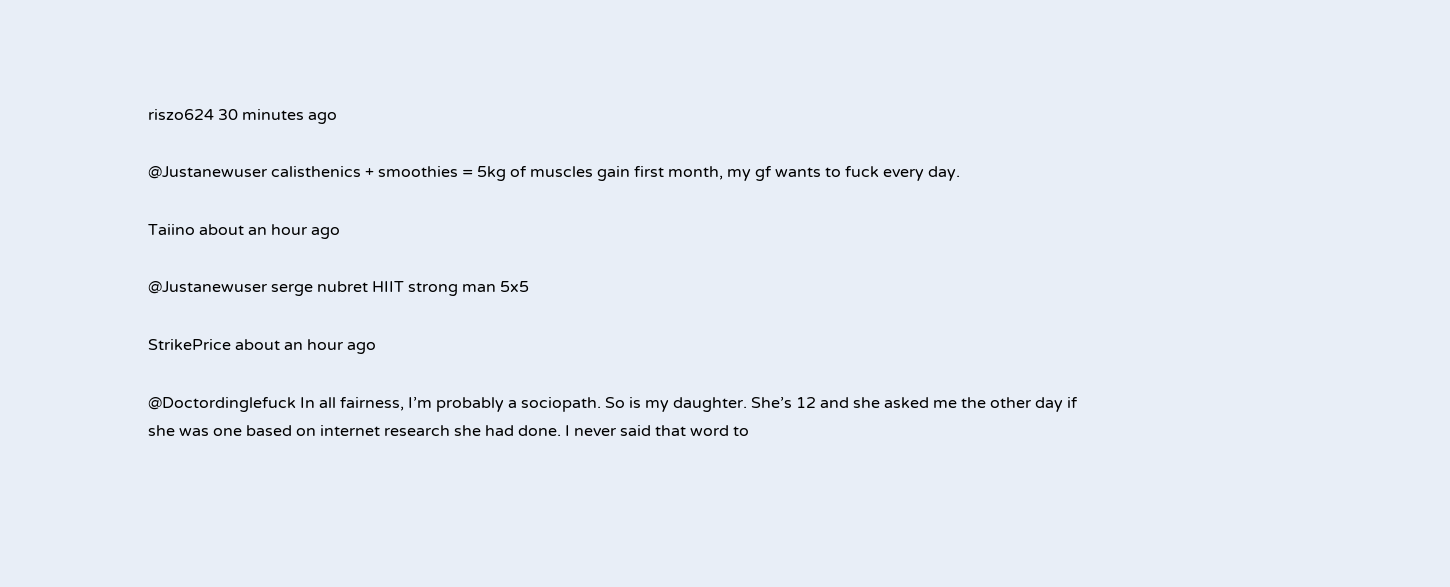riszo624 30 minutes ago

@Justanewuser calisthenics + smoothies = 5kg of muscles gain first month, my gf wants to fuck every day.

Taiino about an hour ago

@Justanewuser serge nubret HIIT strong man 5x5

StrikePrice about an hour ago

@Doctordinglefuck In all fairness, I’m probably a sociopath. So is my daughter. She’s 12 and she asked me the other day if she was one based on internet research she had done. I never said that word to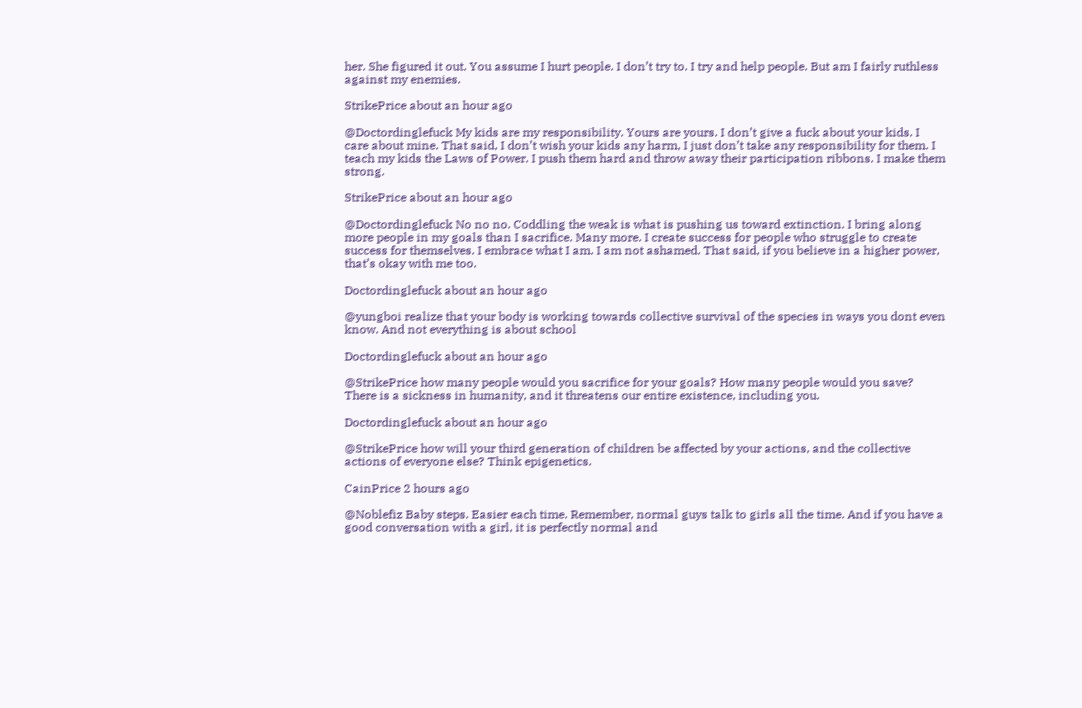her. She figured it out. You assume I hurt people. I don’t try to. I try and help people. But am I fairly ruthless against my enemies.

StrikePrice about an hour ago

@Doctordinglefuck My kids are my responsibility. Yours are yours. I don’t give a fuck about your kids. I care about mine. That said, I don’t wish your kids any harm, I just don’t take any responsibility for them. I teach my kids the Laws of Power. I push them hard and throw away their participation ribbons. I make them strong.

StrikePrice about an hour ago

@Doctordinglefuck No no no. Coddling the weak is what is pushing us toward extinction. I bring along more people in my goals than I sacrifice. Many more. I create success for people who struggle to create success for themselves. I embrace what I am. I am not ashamed. That said, if you believe in a higher power, that’s okay with me too.

Doctordinglefuck about an hour ago

@yungboi realize that your body is working towards collective survival of the species in ways you dont even know. And not everything is about school

Doctordinglefuck about an hour ago

@StrikePrice how many people would you sacrifice for your goals? How many people would you save? There is a sickness in humanity, and it threatens our entire existence, including you.

Doctordinglefuck about an hour ago

@StrikePrice how will your third generation of children be affected by your actions, and the collective actions of everyone else? Think epigenetics.

CainPrice 2 hours ago

@Noblefiz Baby steps. Easier each time. Remember, normal guys talk to girls all the time. And if you have a good conversation with a girl, it is perfectly normal and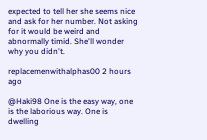expected to tell her she seems nice and ask for her number. Not asking for it would be weird and abnormally timid. She'll wonder why you didn't.

replacemenwithalphas00 2 hours ago

@Haki98 One is the easy way, one is the laborious way. One is dwelling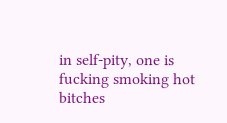in self-pity, one is fucking smoking hot bitches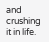and crushing it in life.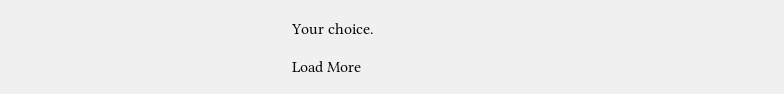Your choice.

Load More